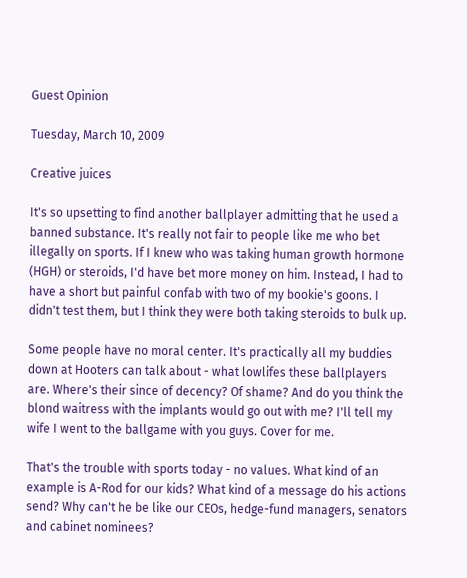Guest Opinion

Tuesday, March 10, 2009

Creative juices

It's so upsetting to find another ballplayer admitting that he used a banned substance. It's really not fair to people like me who bet illegally on sports. If I knew who was taking human growth hormone (HGH) or steroids, I'd have bet more money on him. Instead, I had to have a short but painful confab with two of my bookie's goons. I didn't test them, but I think they were both taking steroids to bulk up.

Some people have no moral center. It's practically all my buddies down at Hooters can talk about - what lowlifes these ballplayers are. Where's their since of decency? Of shame? And do you think the blond waitress with the implants would go out with me? I'll tell my wife I went to the ballgame with you guys. Cover for me.

That's the trouble with sports today - no values. What kind of an example is A-Rod for our kids? What kind of a message do his actions send? Why can't he be like our CEOs, hedge-fund managers, senators and cabinet nominees?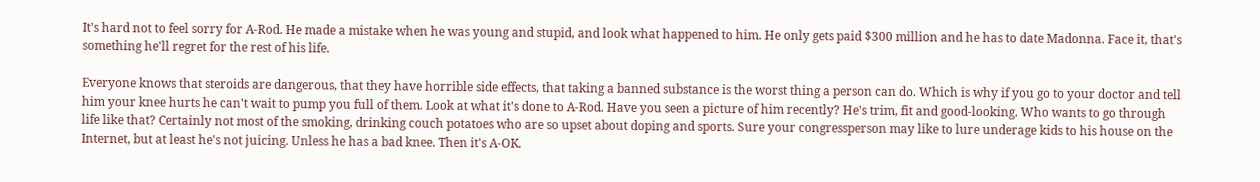It's hard not to feel sorry for A-Rod. He made a mistake when he was young and stupid, and look what happened to him. He only gets paid $300 million and he has to date Madonna. Face it, that's something he'll regret for the rest of his life.

Everyone knows that steroids are dangerous, that they have horrible side effects, that taking a banned substance is the worst thing a person can do. Which is why if you go to your doctor and tell him your knee hurts he can't wait to pump you full of them. Look at what it's done to A-Rod. Have you seen a picture of him recently? He's trim, fit and good-looking. Who wants to go through life like that? Certainly not most of the smoking, drinking couch potatoes who are so upset about doping and sports. Sure your congressperson may like to lure underage kids to his house on the Internet, but at least he's not juicing. Unless he has a bad knee. Then it's A-OK.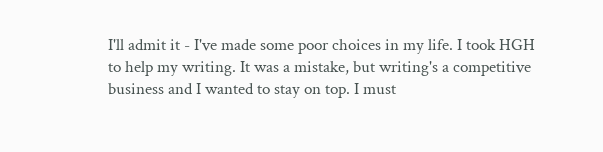I'll admit it - I've made some poor choices in my life. I took HGH to help my writing. It was a mistake, but writing's a competitive business and I wanted to stay on top. I must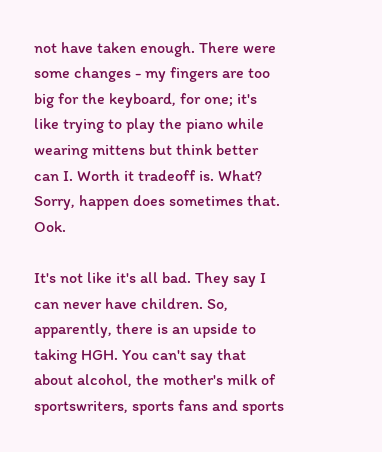not have taken enough. There were some changes - my fingers are too big for the keyboard, for one; it's like trying to play the piano while wearing mittens but think better can I. Worth it tradeoff is. What? Sorry, happen does sometimes that. Ook.

It's not like it's all bad. They say I can never have children. So, apparently, there is an upside to taking HGH. You can't say that about alcohol, the mother's milk of sportswriters, sports fans and sports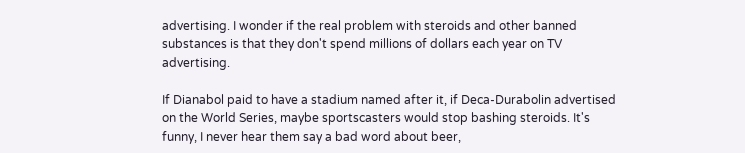advertising. I wonder if the real problem with steroids and other banned substances is that they don't spend millions of dollars each year on TV advertising.

If Dianabol paid to have a stadium named after it, if Deca-Durabolin advertised on the World Series, maybe sportscasters would stop bashing steroids. It's funny, I never hear them say a bad word about beer,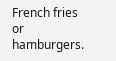French fries or hamburgers.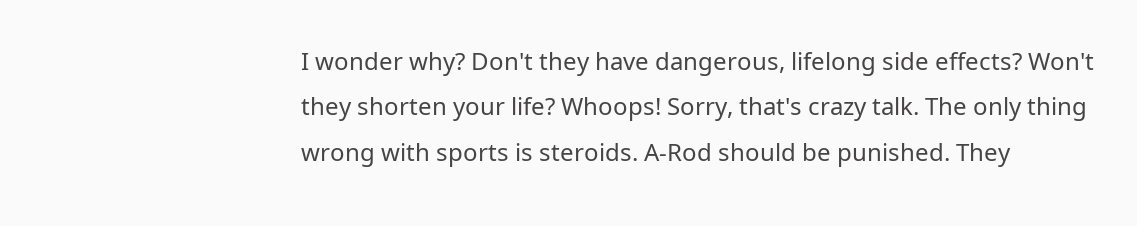I wonder why? Don't they have dangerous, lifelong side effects? Won't they shorten your life? Whoops! Sorry, that's crazy talk. The only thing wrong with sports is steroids. A-Rod should be punished. They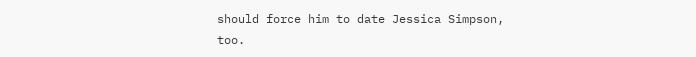should force him to date Jessica Simpson, too.